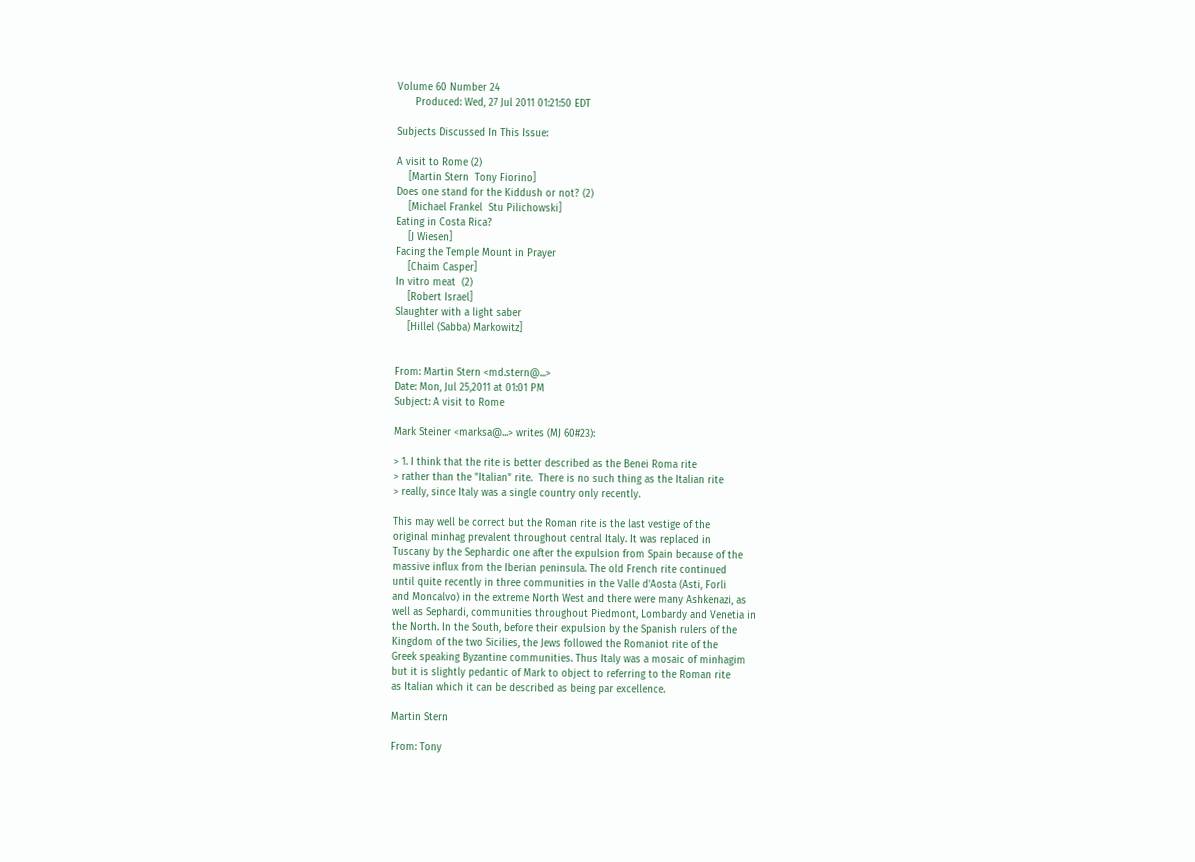Volume 60 Number 24
      Produced: Wed, 27 Jul 2011 01:21:50 EDT

Subjects Discussed In This Issue:

A visit to Rome (2)
    [Martin Stern  Tony Fiorino]
Does one stand for the Kiddush or not? (2)
    [Michael Frankel  Stu Pilichowski]
Eating in Costa Rica?
    [J Wiesen]
Facing the Temple Mount in Prayer
    [Chaim Casper]
In vitro meat  (2)
    [Robert Israel]
Slaughter with a light saber
    [Hillel (Sabba) Markowitz]


From: Martin Stern <md.stern@...>
Date: Mon, Jul 25,2011 at 01:01 PM
Subject: A visit to Rome

Mark Steiner <marksa@...> writes (MJ 60#23):

> 1. I think that the rite is better described as the Benei Roma rite
> rather than the "Italian" rite.  There is no such thing as the Italian rite
> really, since Italy was a single country only recently.

This may well be correct but the Roman rite is the last vestige of the
original minhag prevalent throughout central Italy. It was replaced in
Tuscany by the Sephardic one after the expulsion from Spain because of the
massive influx from the Iberian peninsula. The old French rite continued
until quite recently in three communities in the Valle d'Aosta (Asti, Forli
and Moncalvo) in the extreme North West and there were many Ashkenazi, as
well as Sephardi, communities throughout Piedmont, Lombardy and Venetia in
the North. In the South, before their expulsion by the Spanish rulers of the
Kingdom of the two Sicilies, the Jews followed the Romaniot rite of the
Greek speaking Byzantine communities. Thus Italy was a mosaic of minhagim
but it is slightly pedantic of Mark to object to referring to the Roman rite
as Italian which it can be described as being par excellence.

Martin Stern

From: Tony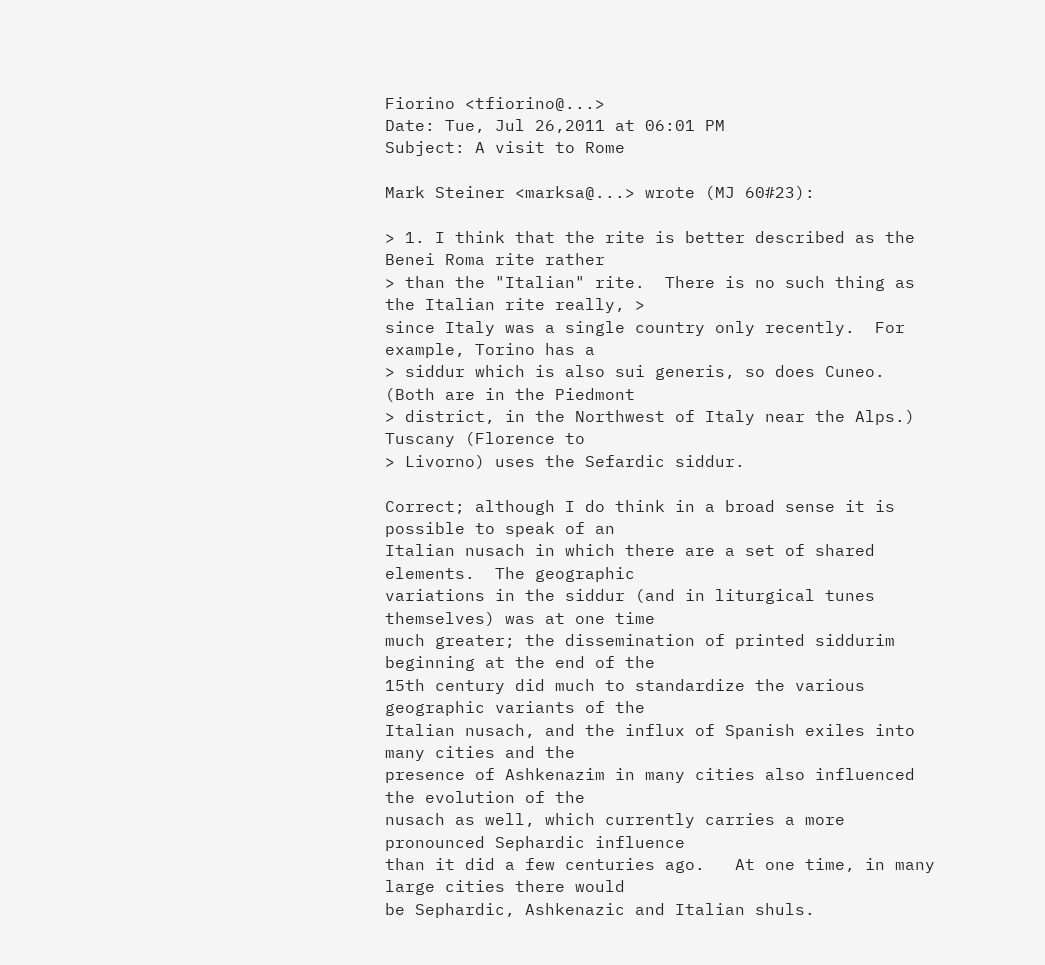Fiorino <tfiorino@...>
Date: Tue, Jul 26,2011 at 06:01 PM
Subject: A visit to Rome

Mark Steiner <marksa@...> wrote (MJ 60#23):

> 1. I think that the rite is better described as the Benei Roma rite rather
> than the "Italian" rite.  There is no such thing as the Italian rite really, >
since Italy was a single country only recently.  For example, Torino has a
> siddur which is also sui generis, so does Cuneo.  (Both are in the Piedmont
> district, in the Northwest of Italy near the Alps.) Tuscany (Florence to
> Livorno) uses the Sefardic siddur.

Correct; although I do think in a broad sense it is possible to speak of an
Italian nusach in which there are a set of shared elements.  The geographic
variations in the siddur (and in liturgical tunes themselves) was at one time
much greater; the dissemination of printed siddurim beginning at the end of the
15th century did much to standardize the various geographic variants of the
Italian nusach, and the influx of Spanish exiles into many cities and the
presence of Ashkenazim in many cities also influenced the evolution of the
nusach as well, which currently carries a more pronounced Sephardic influence
than it did a few centuries ago.   At one time, in many large cities there would
be Sephardic, Ashkenazic and Italian shuls.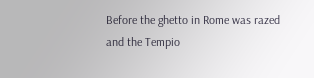Before the ghetto in Rome was razed
and the Tempio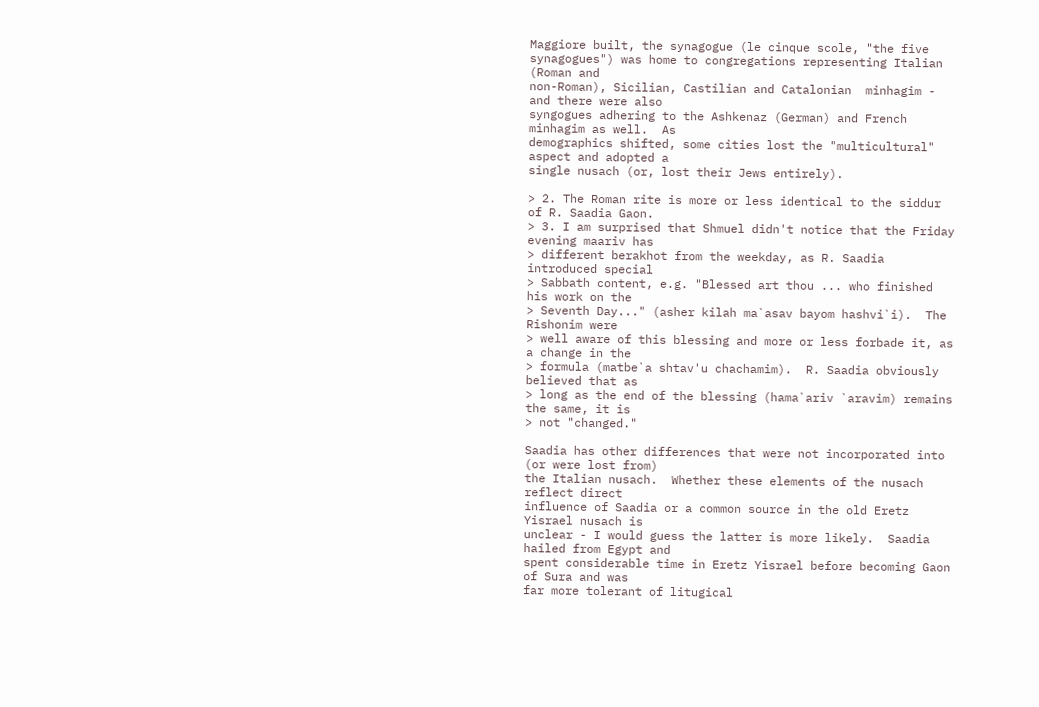Maggiore built, the synagogue (le cinque scole, "the five
synagogues") was home to congregations representing Italian (Roman and
non-Roman), Sicilian, Castilian and Catalonian  minhagim - and there were also
syngogues adhering to the Ashkenaz (German) and French minhagim as well.  As
demographics shifted, some cities lost the "multicultural" aspect and adopted a
single nusach (or, lost their Jews entirely).

> 2. The Roman rite is more or less identical to the siddur of R. Saadia Gaon.
> 3. I am surprised that Shmuel didn't notice that the Friday evening maariv has
> different berakhot from the weekday, as R. Saadia introduced special
> Sabbath content, e.g. "Blessed art thou ... who finished his work on the
> Seventh Day..." (asher kilah ma`asav bayom hashvi`i).  The Rishonim were
> well aware of this blessing and more or less forbade it, as a change in the
> formula (matbe`a shtav'u chachamim).  R. Saadia obviously believed that as
> long as the end of the blessing (hama`ariv `aravim) remains the same, it is
> not "changed."

Saadia has other differences that were not incorporated into (or were lost from)
the Italian nusach.  Whether these elements of the nusach reflect direct
influence of Saadia or a common source in the old Eretz Yisrael nusach is
unclear - I would guess the latter is more likely.  Saadia hailed from Egypt and
spent considerable time in Eretz Yisrael before becoming Gaon of Sura and was
far more tolerant of litugical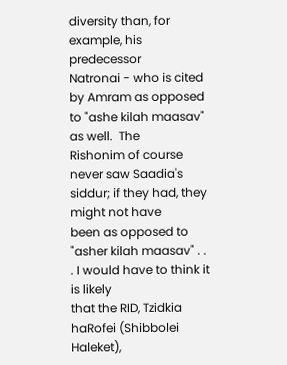diversity than, for example, his predecessor
Natronai - who is cited by Amram as opposed to "ashe kilah maasav" as well.  The
Rishonim of course never saw Saadia's siddur; if they had, they might not have
been as opposed to "asher kilah maasav" . . . I would have to think it is likely
that the RID, Tzidkia haRofei (Shibbolei Haleket),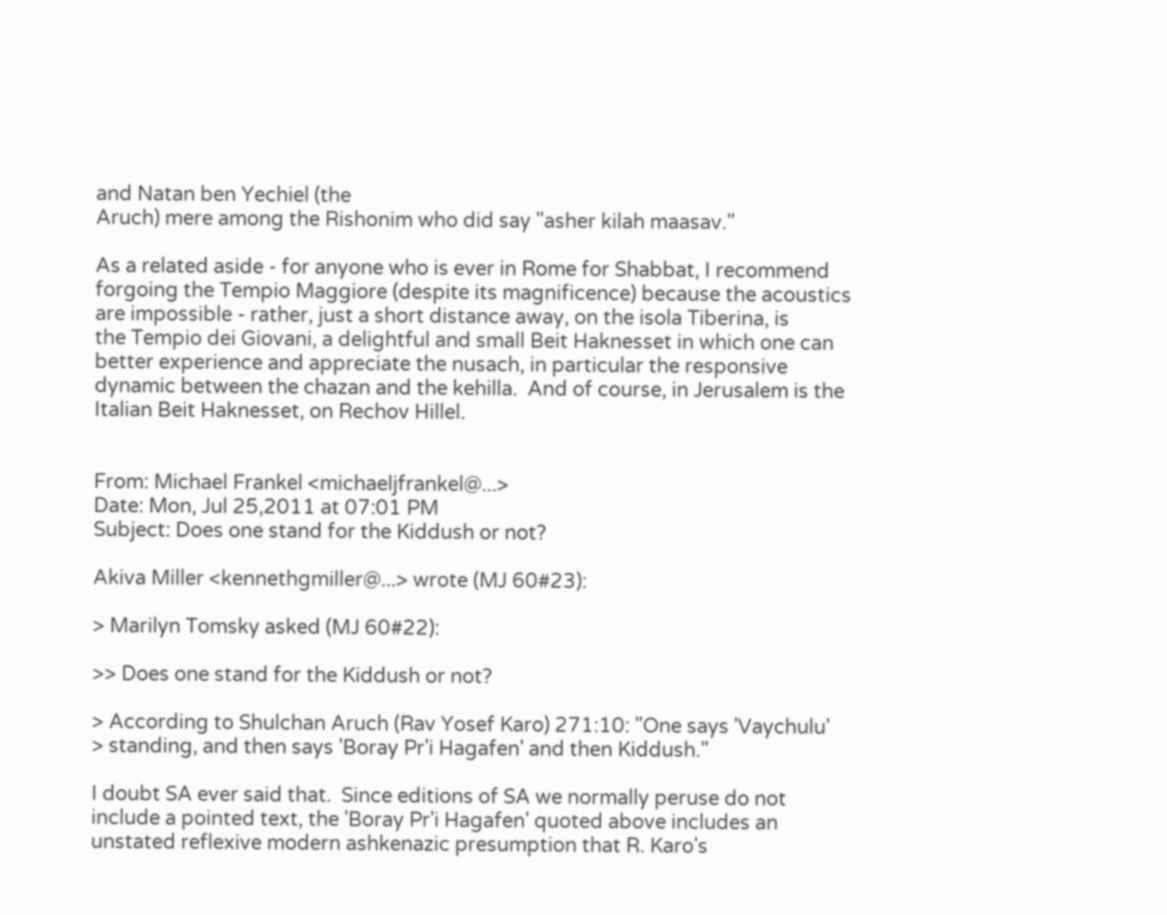and Natan ben Yechiel (the
Aruch) mere among the Rishonim who did say "asher kilah maasav."

As a related aside - for anyone who is ever in Rome for Shabbat, I recommend
forgoing the Tempio Maggiore (despite its magnificence) because the acoustics
are impossible - rather, just a short distance away, on the isola Tiberina, is
the Tempio dei Giovani, a delightful and small Beit Haknesset in which one can
better experience and appreciate the nusach, in particular the responsive
dynamic between the chazan and the kehilla.  And of course, in Jerusalem is the
Italian Beit Haknesset, on Rechov Hillel.


From: Michael Frankel <michaeljfrankel@...>
Date: Mon, Jul 25,2011 at 07:01 PM
Subject: Does one stand for the Kiddush or not?

Akiva Miller <kennethgmiller@...> wrote (MJ 60#23):

> Marilyn Tomsky asked (MJ 60#22):

>> Does one stand for the Kiddush or not?

> According to Shulchan Aruch (Rav Yosef Karo) 271:10: "One says 'Vaychulu'
> standing, and then says 'Boray Pr'i Hagafen' and then Kiddush."

I doubt SA ever said that.  Since editions of SA we normally peruse do not
include a pointed text, the 'Boray Pr'i Hagafen' quoted above includes an
unstated reflexive modern ashkenazic presumption that R. Karo's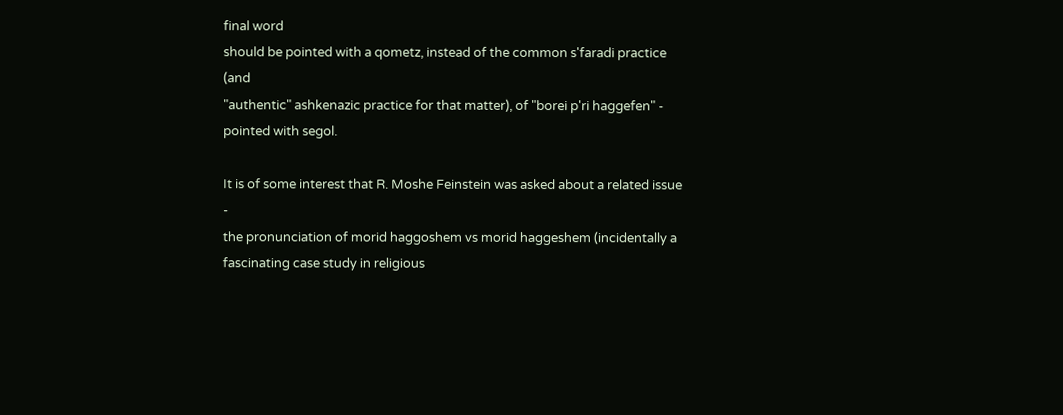final word
should be pointed with a qometz, instead of the common s'faradi practice (and
"authentic" ashkenazic practice for that matter), of "borei p'ri haggefen" -
pointed with segol.

It is of some interest that R. Moshe Feinstein was asked about a related issue -
the pronunciation of morid haggoshem vs morid haggeshem (incidentally a
fascinating case study in religious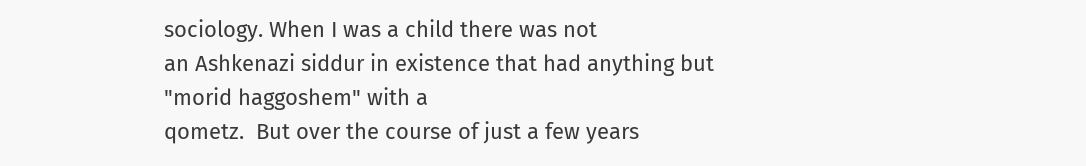sociology. When I was a child there was not
an Ashkenazi siddur in existence that had anything but "morid haggoshem" with a
qometz.  But over the course of just a few years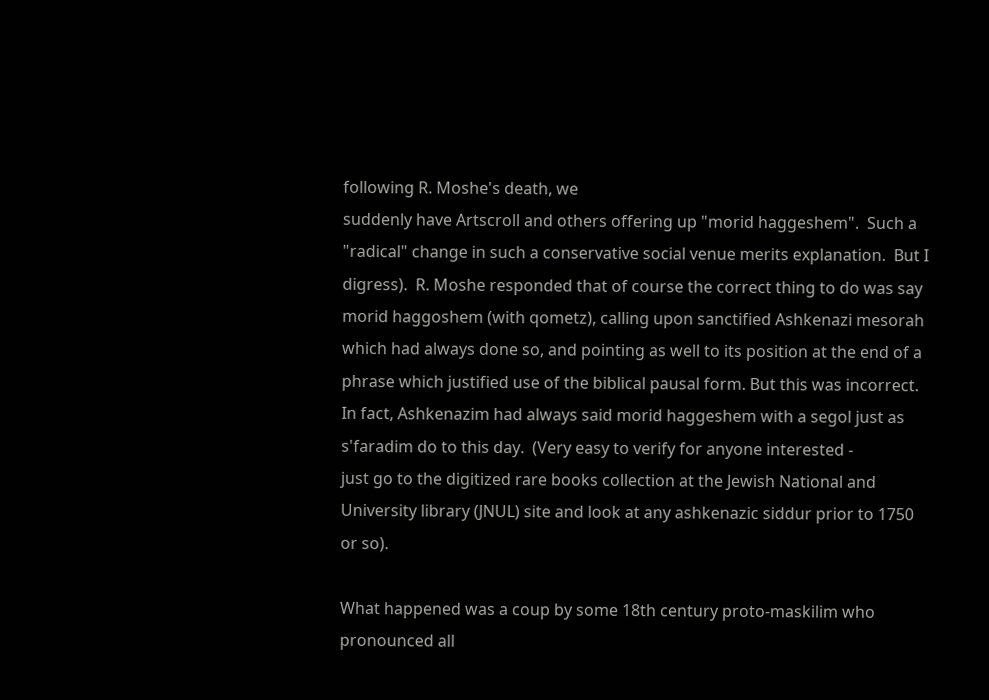following R. Moshe's death, we
suddenly have Artscroll and others offering up "morid haggeshem".  Such a
"radical" change in such a conservative social venue merits explanation.  But I
digress).  R. Moshe responded that of course the correct thing to do was say
morid haggoshem (with qometz), calling upon sanctified Ashkenazi mesorah
which had always done so, and pointing as well to its position at the end of a
phrase which justified use of the biblical pausal form. But this was incorrect.
In fact, Ashkenazim had always said morid haggeshem with a segol just as
s'faradim do to this day.  (Very easy to verify for anyone interested -
just go to the digitized rare books collection at the Jewish National and
University library (JNUL) site and look at any ashkenazic siddur prior to 1750
or so).

What happened was a coup by some 18th century proto-maskilim who pronounced all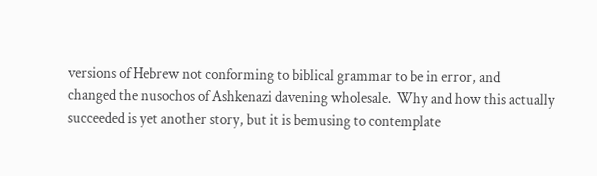versions of Hebrew not conforming to biblical grammar to be in error, and
changed the nusochos of Ashkenazi davening wholesale.  Why and how this actually
succeeded is yet another story, but it is bemusing to contemplate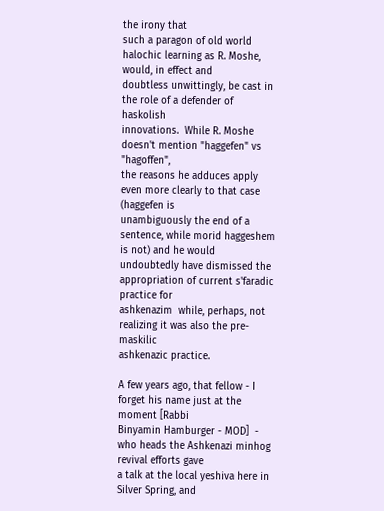the irony that
such a paragon of old world halochic learning as R. Moshe, would, in effect and
doubtless unwittingly, be cast in the role of a defender of haskolish
innovations.  While R. Moshe doesn't mention "haggefen" vs "hagoffen",
the reasons he adduces apply even more clearly to that case (haggefen is
unambiguously the end of a sentence, while morid haggeshem is not) and he would
undoubtedly have dismissed the appropriation of current s'faradic practice for
ashkenazim  while, perhaps, not realizing it was also the pre-maskilic
ashkenazic practice.

A few years ago, that fellow - I forget his name just at the moment [Rabbi
Binyamin Hamburger - MOD]  - who heads the Ashkenazi minhog revival efforts gave
a talk at the local yeshiva here in Silver Spring, and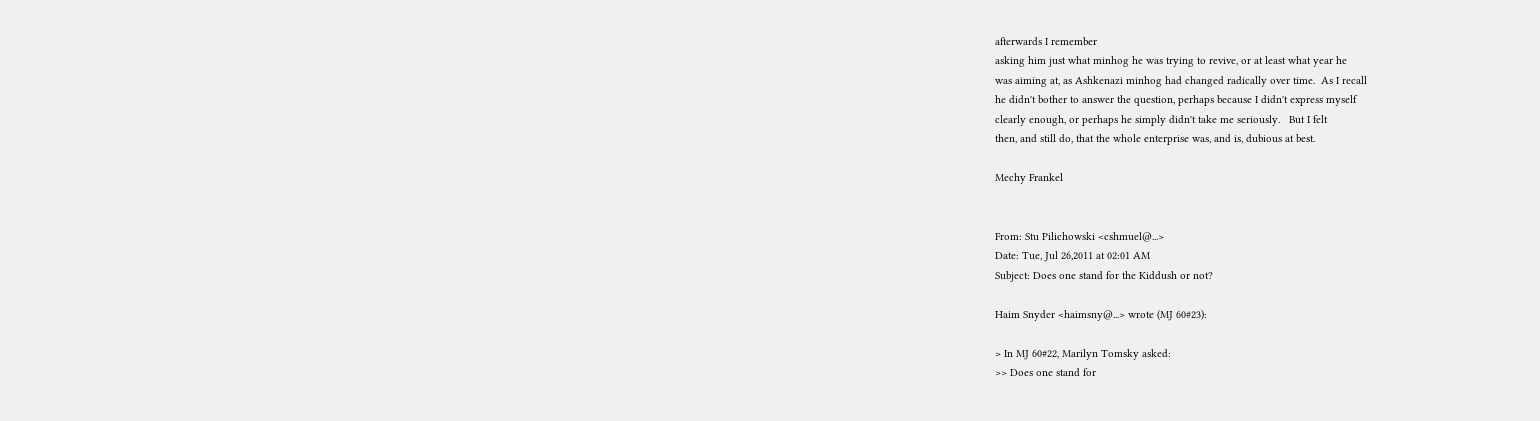afterwards I remember
asking him just what minhog he was trying to revive, or at least what year he
was aiming at, as Ashkenazi minhog had changed radically over time.  As I recall
he didn't bother to answer the question, perhaps because I didn't express myself
clearly enough, or perhaps he simply didn't take me seriously.   But I felt
then, and still do, that the whole enterprise was, and is, dubious at best.

Mechy Frankel


From: Stu Pilichowski <cshmuel@...>
Date: Tue, Jul 26,2011 at 02:01 AM
Subject: Does one stand for the Kiddush or not?

Haim Snyder <haimsny@...> wrote (MJ 60#23):

> In MJ 60#22, Marilyn Tomsky asked:
>> Does one stand for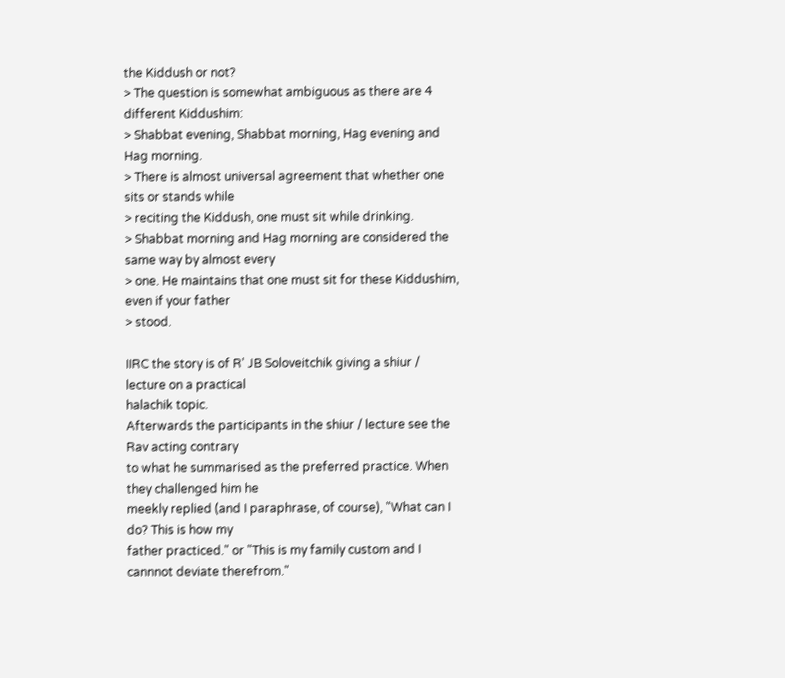the Kiddush or not?
> The question is somewhat ambiguous as there are 4 different Kiddushim:
> Shabbat evening, Shabbat morning, Hag evening and Hag morning.
> There is almost universal agreement that whether one sits or stands while
> reciting the Kiddush, one must sit while drinking.
> Shabbat morning and Hag morning are considered the same way by almost every
> one. He maintains that one must sit for these Kiddushim, even if your father
> stood.

IIRC the story is of R' JB Soloveitchik giving a shiur / lecture on a practical
halachik topic.
Afterwards the participants in the shiur / lecture see the Rav acting contrary
to what he summarised as the preferred practice. When they challenged him he
meekly replied (and I paraphrase, of course), "What can I do? This is how my
father practiced." or "This is my family custom and I cannnot deviate therefrom."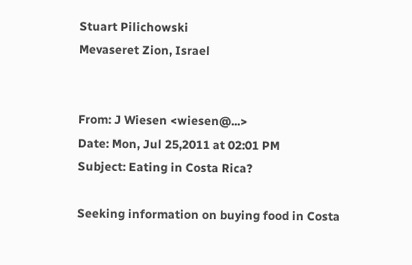Stuart Pilichowski
Mevaseret Zion, Israel


From: J Wiesen <wiesen@...>
Date: Mon, Jul 25,2011 at 02:01 PM
Subject: Eating in Costa Rica?

Seeking information on buying food in Costa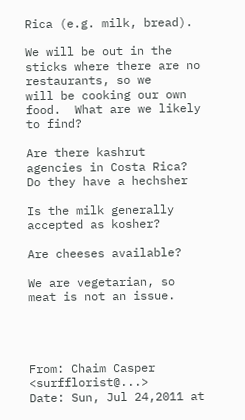Rica (e.g. milk, bread).

We will be out in the sticks where there are no restaurants, so we
will be cooking our own food.  What are we likely to find?

Are there kashrut agencies in Costa Rica?  Do they have a hechsher

Is the milk generally accepted as kosher?

Are cheeses available?

We are vegetarian, so meat is not an issue.




From: Chaim Casper <surfflorist@...>
Date: Sun, Jul 24,2011 at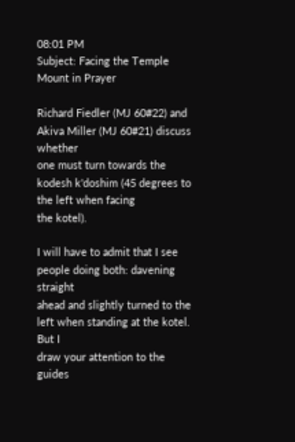08:01 PM
Subject: Facing the Temple Mount in Prayer

Richard Fiedler (MJ 60#22) and Akiva Miller (MJ 60#21) discuss whether
one must turn towards the kodesh k'doshim (45 degrees to the left when facing
the kotel).

I will have to admit that I see people doing both: davening straight
ahead and slightly turned to the left when standing at the kotel.   But I
draw your attention to the guides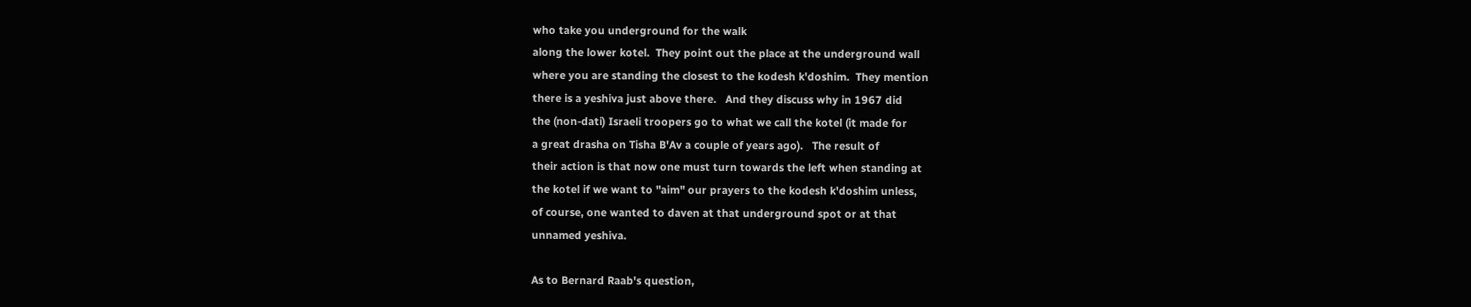who take you underground for the walk
along the lower kotel.  They point out the place at the underground wall
where you are standing the closest to the kodesh k'doshim.  They mention
there is a yeshiva just above there.   And they discuss why in 1967 did
the (non-dati) Israeli troopers go to what we call the kotel (it made for
a great drasha on Tisha B'Av a couple of years ago).   The result of
their action is that now one must turn towards the left when standing at
the kotel if we want to "aim" our prayers to the kodesh k'doshim unless,
of course, one wanted to daven at that underground spot or at that
unnamed yeshiva.

As to Bernard Raab's question,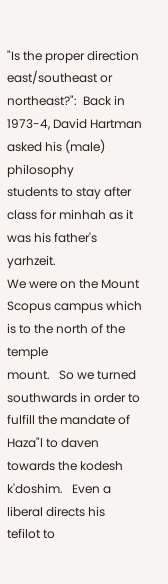"Is the proper direction east/southeast or
northeast?":  Back in 1973-4, David Hartman asked his (male) philosophy
students to stay after class for minhah as it was his father's yarhzeit.
We were on the Mount Scopus campus which is to the north of the temple
mount.   So we turned southwards in order to fulfill the mandate of
Haza"l to daven towards the kodesh k'doshim.   Even a liberal directs his
tefilot to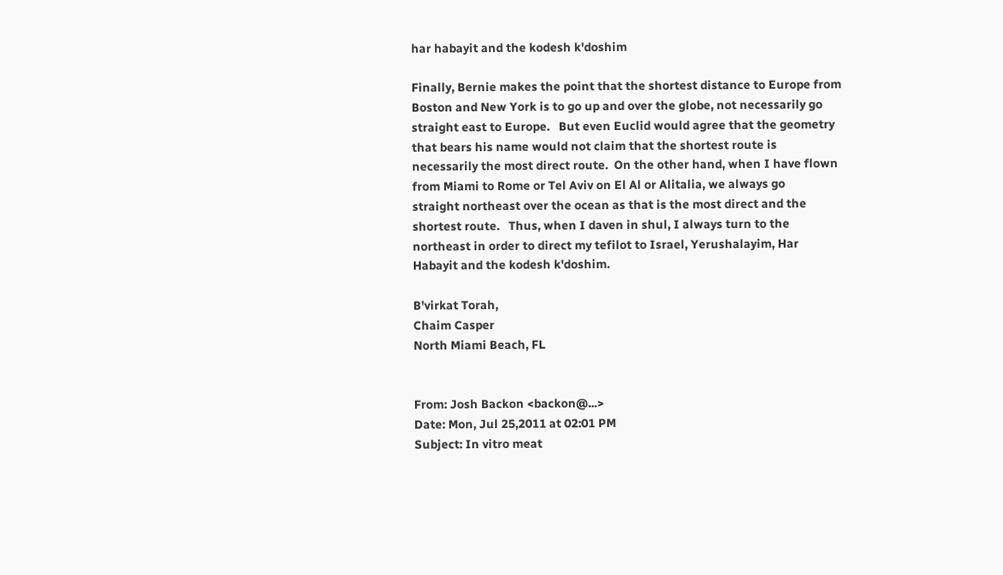har habayit and the kodesh k'doshim

Finally, Bernie makes the point that the shortest distance to Europe from
Boston and New York is to go up and over the globe, not necessarily go
straight east to Europe.   But even Euclid would agree that the geometry
that bears his name would not claim that the shortest route is
necessarily the most direct route.  On the other hand, when I have flown
from Miami to Rome or Tel Aviv on El Al or Alitalia, we always go
straight northeast over the ocean as that is the most direct and the
shortest route.   Thus, when I daven in shul, I always turn to the
northeast in order to direct my tefilot to Israel, Yerushalayim, Har
Habayit and the kodesh k'doshim.

B'virkat Torah,
Chaim Casper
North Miami Beach, FL


From: Josh Backon <backon@...>
Date: Mon, Jul 25,2011 at 02:01 PM
Subject: In vitro meat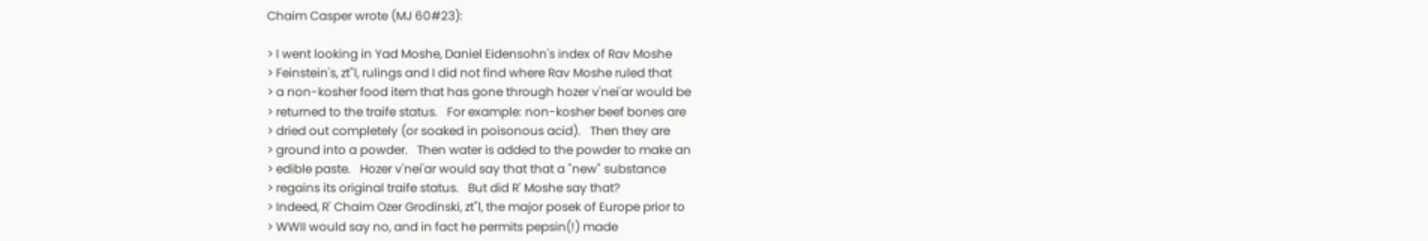Chaim Casper wrote (MJ 60#23):

> I went looking in Yad Moshe, Daniel Eidensohn's index of Rav Moshe
> Feinstein's, zt"l, rulings and I did not find where Rav Moshe ruled that
> a non-kosher food item that has gone through hozer v'nei'ar would be
> returned to the traife status.   For example: non-kosher beef bones are
> dried out completely (or soaked in poisonous acid).   Then they are
> ground into a powder.   Then water is added to the powder to make an
> edible paste.   Hozer v'nei'ar would say that that a "new" substance
> regains its original traife status.   But did R' Moshe say that?
> Indeed, R' Chaim Ozer Grodinski, zt"l, the major posek of Europe prior to
> WWII would say no, and in fact he permits pepsin(!) made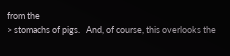from the
> stomachs of pigs.   And, of course, this overlooks the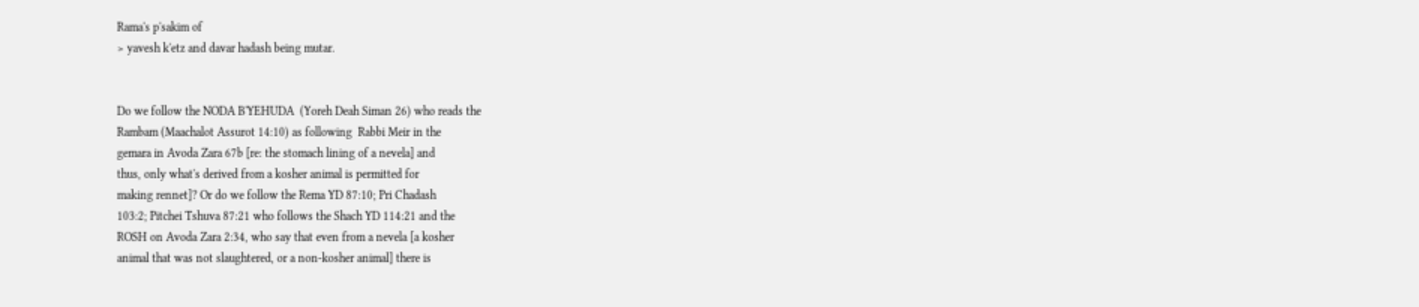Rama's p'sakim of
> yavesh k'etz and davar hadash being mutar.


Do we follow the NODA B'YEHUDA  (Yoreh Deah Siman 26) who reads the
Rambam (Maachalot Assurot 14:10) as following  Rabbi Meir in the
gemara in Avoda Zara 67b [re: the stomach lining of a nevela] and
thus, only what's derived from a kosher animal is permitted for
making rennet]? Or do we follow the Rema YD 87:10; Pri Chadash
103:2; Pitchei Tshuva 87:21 who follows the Shach YD 114:21 and the
ROSH on Avoda Zara 2:34, who say that even from a nevela [a kosher
animal that was not slaughtered, or a non-kosher animal] there is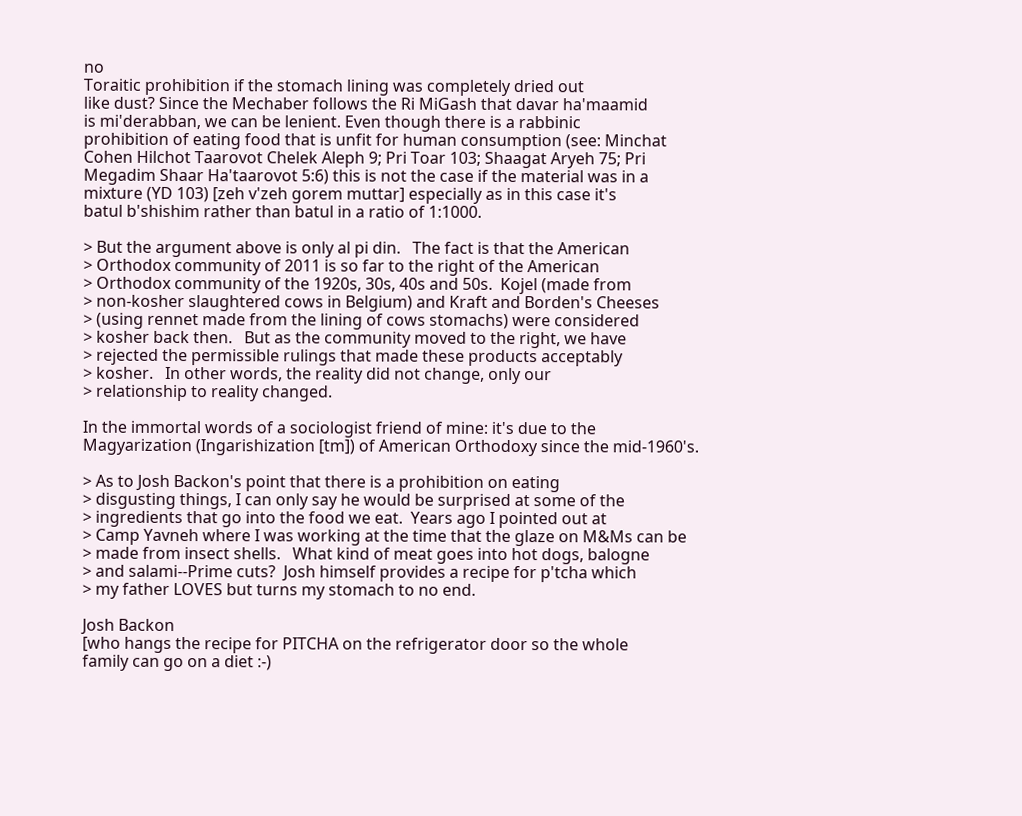no
Toraitic prohibition if the stomach lining was completely dried out
like dust? Since the Mechaber follows the Ri MiGash that davar ha'maamid
is mi'derabban, we can be lenient. Even though there is a rabbinic
prohibition of eating food that is unfit for human consumption (see: Minchat
Cohen Hilchot Taarovot Chelek Aleph 9; Pri Toar 103; Shaagat Aryeh 75; Pri
Megadim Shaar Ha'taarovot 5:6) this is not the case if the material was in a
mixture (YD 103) [zeh v'zeh gorem muttar] especially as in this case it's
batul b'shishim rather than batul in a ratio of 1:1000.

> But the argument above is only al pi din.   The fact is that the American
> Orthodox community of 2011 is so far to the right of the American
> Orthodox community of the 1920s, 30s, 40s and 50s.  Kojel (made from
> non-kosher slaughtered cows in Belgium) and Kraft and Borden's Cheeses
> (using rennet made from the lining of cows stomachs) were considered
> kosher back then.   But as the community moved to the right, we have
> rejected the permissible rulings that made these products acceptably
> kosher.   In other words, the reality did not change, only our
> relationship to reality changed.

In the immortal words of a sociologist friend of mine: it's due to the
Magyarization (Ingarishization [tm]) of American Orthodoxy since the mid-1960's.

> As to Josh Backon's point that there is a prohibition on eating
> disgusting things, I can only say he would be surprised at some of the
> ingredients that go into the food we eat.  Years ago I pointed out at
> Camp Yavneh where I was working at the time that the glaze on M&Ms can be
> made from insect shells.   What kind of meat goes into hot dogs, balogne
> and salami--Prime cuts?  Josh himself provides a recipe for p'tcha which
> my father LOVES but turns my stomach to no end.

Josh Backon
[who hangs the recipe for PITCHA on the refrigerator door so the whole
family can go on a diet :-)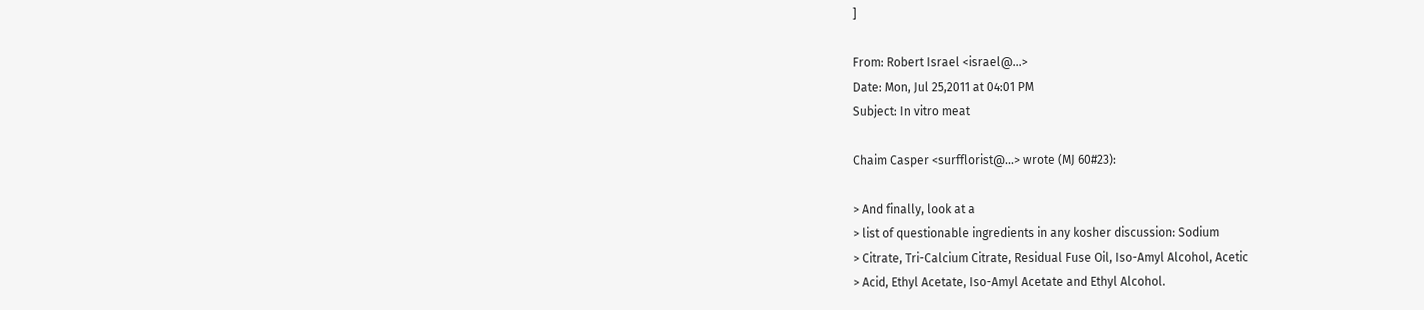]

From: Robert Israel <israel@...>
Date: Mon, Jul 25,2011 at 04:01 PM
Subject: In vitro meat

Chaim Casper <surfflorist@...> wrote (MJ 60#23):

> And finally, look at a
> list of questionable ingredients in any kosher discussion: Sodium
> Citrate, Tri-Calcium Citrate, Residual Fuse Oil, Iso-Amyl Alcohol, Acetic
> Acid, Ethyl Acetate, Iso-Amyl Acetate and Ethyl Alcohol.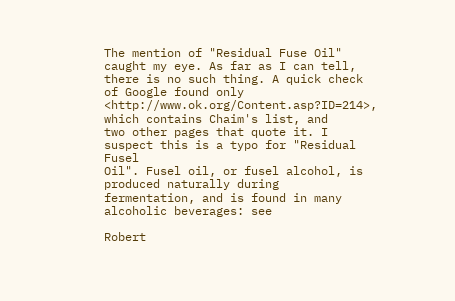The mention of "Residual Fuse Oil" caught my eye. As far as I can tell,
there is no such thing. A quick check of Google found only
<http://www.ok.org/Content.asp?ID=214>, which contains Chaim's list, and
two other pages that quote it. I suspect this is a typo for "Residual Fusel
Oil". Fusel oil, or fusel alcohol, is produced naturally during
fermentation, and is found in many alcoholic beverages: see

Robert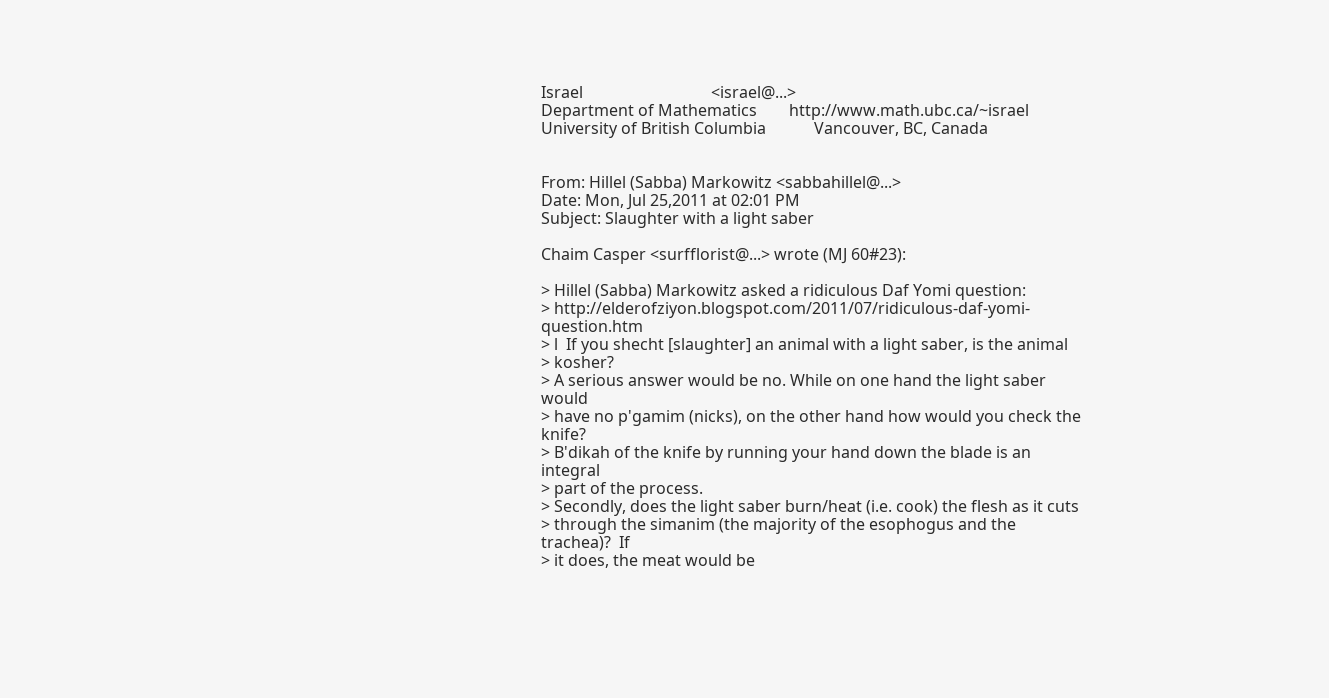Israel                                <israel@...>
Department of Mathematics        http://www.math.ubc.ca/~israel
University of British Columbia            Vancouver, BC, Canada


From: Hillel (Sabba) Markowitz <sabbahillel@...>
Date: Mon, Jul 25,2011 at 02:01 PM
Subject: Slaughter with a light saber

Chaim Casper <surfflorist@...> wrote (MJ 60#23):

> Hillel (Sabba) Markowitz asked a ridiculous Daf Yomi question:
> http://elderofziyon.blogspot.com/2011/07/ridiculous-daf-yomi-question.htm
> l  If you shecht [slaughter] an animal with a light saber, is the animal
> kosher?
> A serious answer would be no. While on one hand the light saber would
> have no p'gamim (nicks), on the other hand how would you check the knife?
> B'dikah of the knife by running your hand down the blade is an integral
> part of the process.
> Secondly, does the light saber burn/heat (i.e. cook) the flesh as it cuts
> through the simanim (the majority of the esophogus and the trachea)?  If
> it does, the meat would be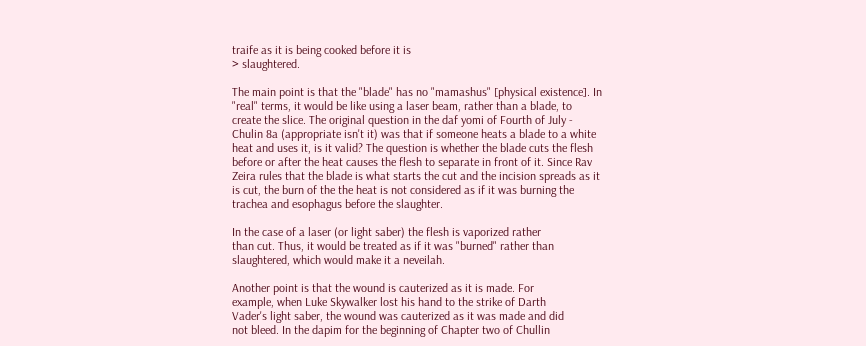traife as it is being cooked before it is
> slaughtered.

The main point is that the "blade" has no "mamashus" [physical existence]. In
"real" terms, it would be like using a laser beam, rather than a blade, to
create the slice. The original question in the daf yomi of Fourth of July -
Chulin 8a (appropriate isn't it) was that if someone heats a blade to a white
heat and uses it, is it valid? The question is whether the blade cuts the flesh
before or after the heat causes the flesh to separate in front of it. Since Rav
Zeira rules that the blade is what starts the cut and the incision spreads as it
is cut, the burn of the the heat is not considered as if it was burning the
trachea and esophagus before the slaughter.

In the case of a laser (or light saber) the flesh is vaporized rather
than cut. Thus, it would be treated as if it was "burned" rather than
slaughtered, which would make it a neveilah.

Another point is that the wound is cauterized as it is made. For
example, when Luke Skywalker lost his hand to the strike of Darth
Vader's light saber, the wound was cauterized as it was made and did
not bleed. In the dapim for the beginning of Chapter two of Chullin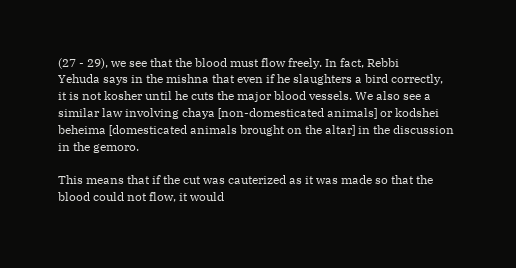(27 - 29), we see that the blood must flow freely. In fact, Rebbi
Yehuda says in the mishna that even if he slaughters a bird correctly,
it is not kosher until he cuts the major blood vessels. We also see a
similar law involving chaya [non-domesticated animals] or kodshei
beheima [domesticated animals brought on the altar] in the discussion
in the gemoro.

This means that if the cut was cauterized as it was made so that the
blood could not flow, it would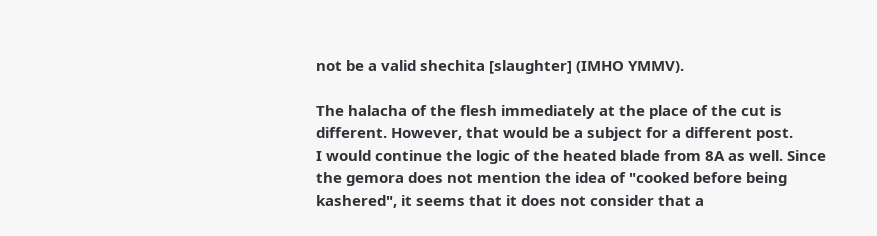not be a valid shechita [slaughter] (IMHO YMMV).

The halacha of the flesh immediately at the place of the cut is
different. However, that would be a subject for a different post.
I would continue the logic of the heated blade from 8A as well. Since
the gemora does not mention the idea of "cooked before being
kashered", it seems that it does not consider that a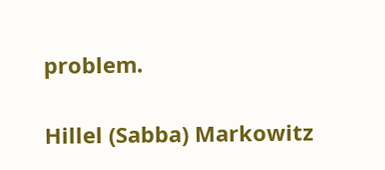problem.

Hillel (Sabba) Markowitz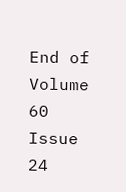End of Volume 60 Issue 24